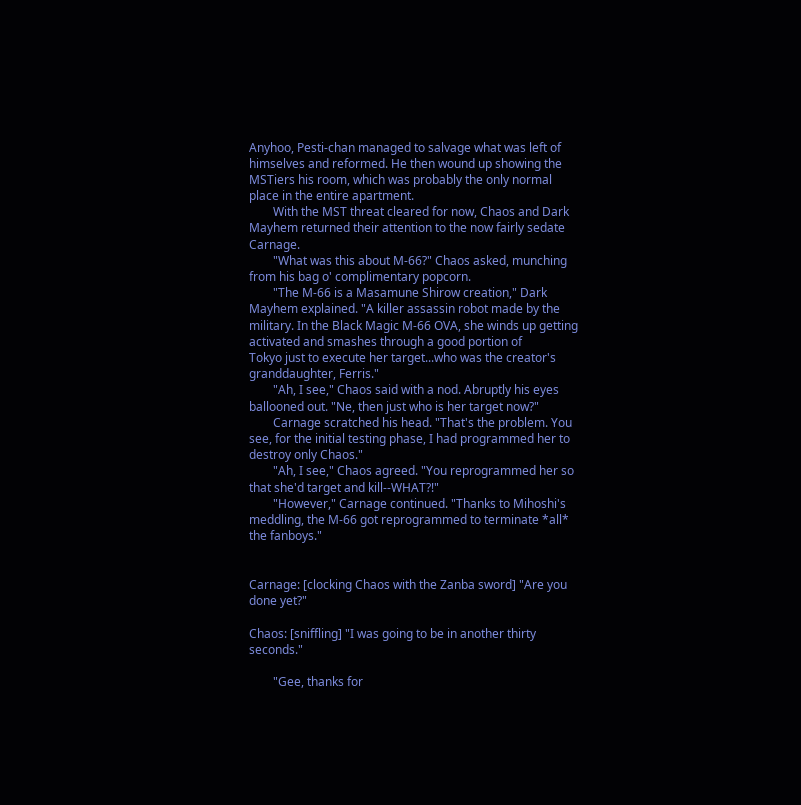Anyhoo, Pesti-chan managed to salvage what was left of himselves and reformed. He then wound up showing the MSTiers his room, which was probably the only normal place in the entire apartment.
        With the MST threat cleared for now, Chaos and Dark Mayhem returned their attention to the now fairly sedate Carnage.
        "What was this about M-66?" Chaos asked, munching from his bag o' complimentary popcorn.
        "The M-66 is a Masamune Shirow creation," Dark Mayhem explained. "A killer assassin robot made by the military. In the Black Magic M-66 OVA, she winds up getting activated and smashes through a good portion of
Tokyo just to execute her target...who was the creator's granddaughter, Ferris."
        "Ah, I see," Chaos said with a nod. Abruptly his eyes ballooned out. "Ne, then just who is her target now?"
        Carnage scratched his head. "That's the problem. You see, for the initial testing phase, I had programmed her to destroy only Chaos."
        "Ah, I see," Chaos agreed. "You reprogrammed her so that she'd target and kill--WHAT?!"
        "However," Carnage continued. "Thanks to Mihoshi's meddling, the M-66 got reprogrammed to terminate *all* the fanboys."


Carnage: [clocking Chaos with the Zanba sword] "Are you done yet?"

Chaos: [sniffling] "I was going to be in another thirty seconds."

        "Gee, thanks for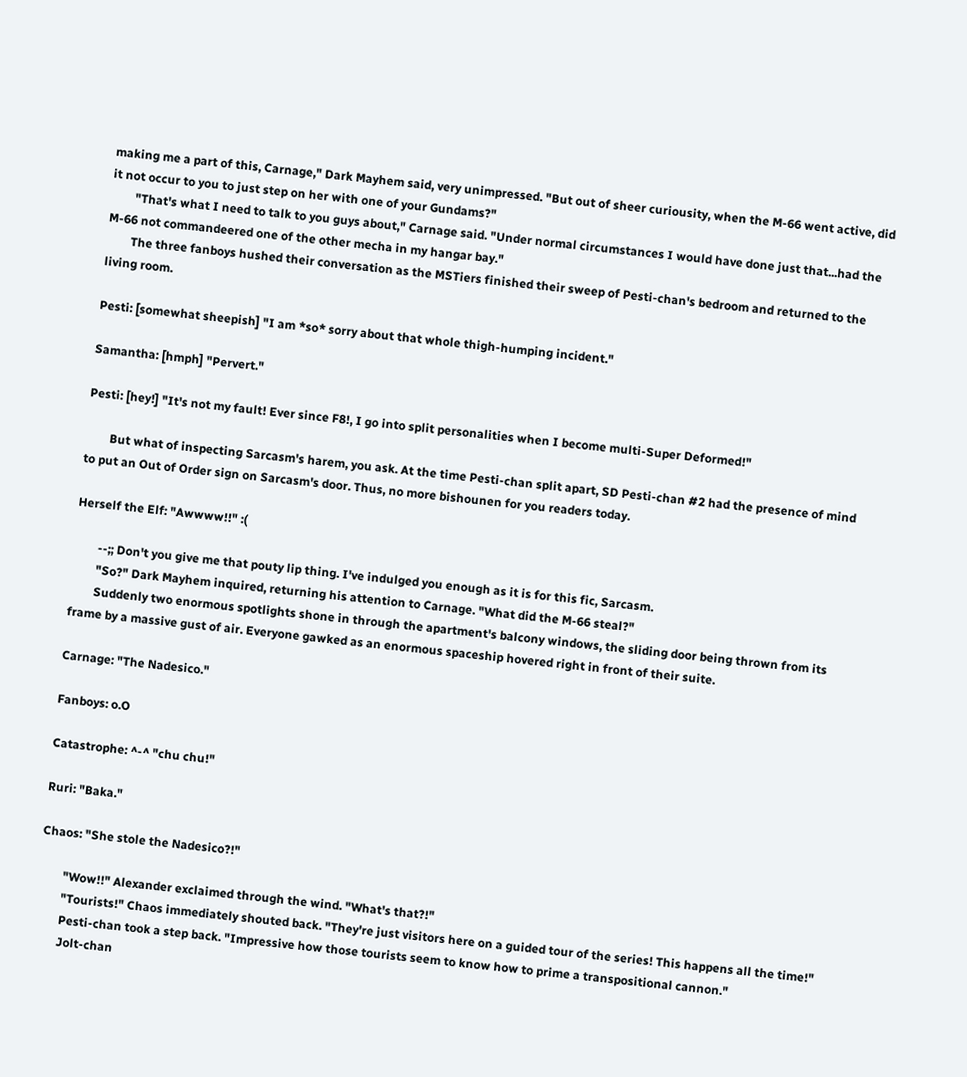making me a part of this, Carnage," Dark Mayhem said, very unimpressed. "But out of sheer curiousity, when the M-66 went active, did it not occur to you to just step on her with one of your Gundams?"
        "That's what I need to talk to you guys about," Carnage said. "Under normal circumstances I would have done just that...had the M-66 not commandeered one of the other mecha in my hangar bay."
        The three fanboys hushed their conversation as the MSTiers finished their sweep of Pesti-chan's bedroom and returned to the living room.

Pesti: [somewhat sheepish] "I am *so* sorry about that whole thigh-humping incident."

Samantha: [hmph] "Pervert."

Pesti: [hey!] "It's not my fault! Ever since F8!, I go into split personalities when I become multi-Super Deformed!"

        But what of inspecting Sarcasm's harem, you ask. At the time Pesti-chan split apart, SD Pesti-chan #2 had the presence of mind to put an Out of Order sign on Sarcasm's door. Thus, no more bishounen for you readers today.

Herself the Elf: "Awwww!!" :(

        --;; Don't you give me that pouty lip thing. I've indulged you enough as it is for this fic, Sarcasm.
        "So?" Dark Mayhem inquired, returning his attention to Carnage. "What did the M-66 steal?"
        Suddenly two enormous spotlights shone in through the apartment's balcony windows, the sliding door being thrown from its frame by a massive gust of air. Everyone gawked as an enormous spaceship hovered right in front of their suite.

Carnage: "The Nadesico."

Fanboys: o.O

Catastrophe: ^-^ "chu chu!"

Ruri: "Baka."

Chaos: "She stole the Nadesico?!"

        "Wow!!" Alexander exclaimed through the wind. "What's that?!"
        "Tourists!" Chaos immediately shouted back. "They're just visitors here on a guided tour of the series! This happens all the time!"
        Pesti-chan took a step back. "Impressive how those tourists seem to know how to prime a transpositional cannon."
        Jolt-chan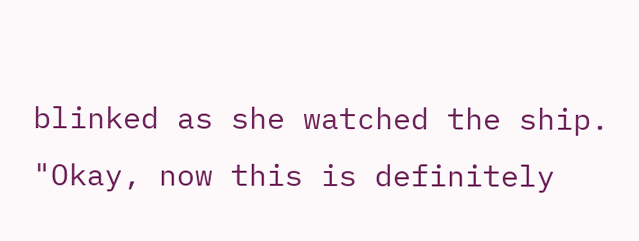blinked as she watched the ship. "Okay, now this is definitely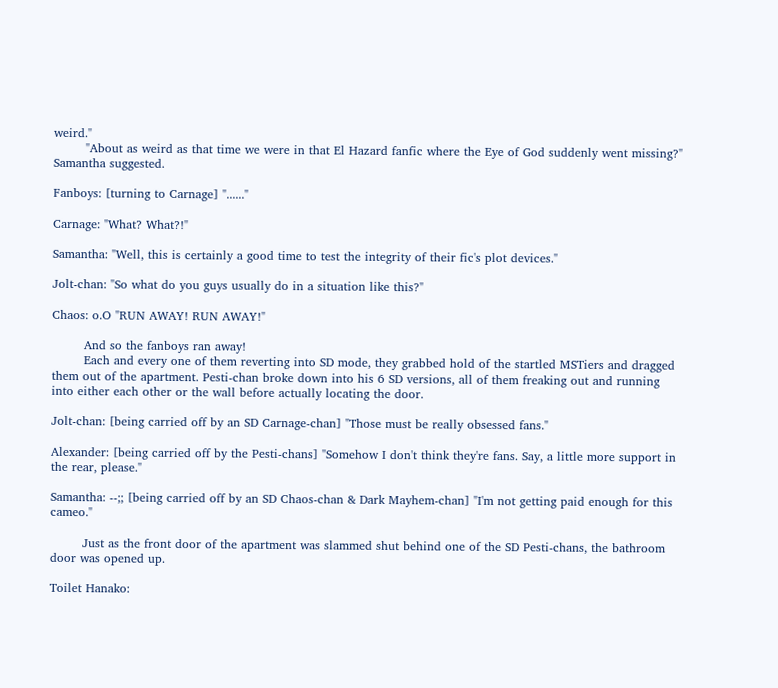weird."
        "About as weird as that time we were in that El Hazard fanfic where the Eye of God suddenly went missing?" Samantha suggested.

Fanboys: [turning to Carnage] "......"

Carnage: "What? What?!"

Samantha: "Well, this is certainly a good time to test the integrity of their fic's plot devices."

Jolt-chan: "So what do you guys usually do in a situation like this?"

Chaos: o.O "RUN AWAY! RUN AWAY!"

        And so the fanboys ran away!
        Each and every one of them reverting into SD mode, they grabbed hold of the startled MSTiers and dragged them out of the apartment. Pesti-chan broke down into his 6 SD versions, all of them freaking out and running into either each other or the wall before actually locating the door.

Jolt-chan: [being carried off by an SD Carnage-chan] "Those must be really obsessed fans."

Alexander: [being carried off by the Pesti-chans] "Somehow I don't think they're fans. Say, a little more support in the rear, please."

Samantha: --;; [being carried off by an SD Chaos-chan & Dark Mayhem-chan] "I'm not getting paid enough for this cameo."

        Just as the front door of the apartment was slammed shut behind one of the SD Pesti-chans, the bathroom door was opened up.

Toilet Hanako: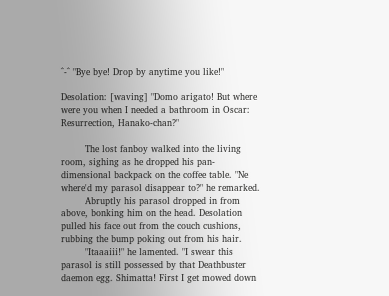^-^ "Bye bye! Drop by anytime you like!"

Desolation: [waving] "Domo arigato! But where were you when I needed a bathroom in Oscar: Resurrection, Hanako-chan?"

        The lost fanboy walked into the living room, sighing as he dropped his pan-dimensional backpack on the coffee table. "Ne where'd my parasol disappear to?" he remarked.
        Abruptly his parasol dropped in from above, bonking him on the head. Desolation pulled his face out from the couch cushions, rubbing the bump poking out from his hair.
        "Itaaaiii!" he lamented. "I swear this parasol is still possessed by that Deathbuster daemon egg. Shimatta! First I get mowed down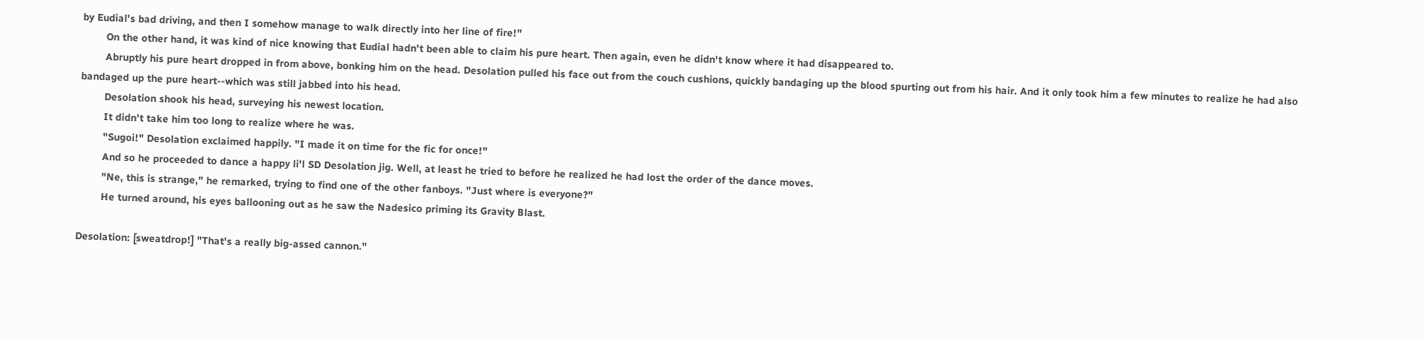by Eudial's bad driving, and then I somehow manage to walk directly into her line of fire!"
        On the other hand, it was kind of nice knowing that Eudial hadn't been able to claim his pure heart. Then again, even he didn't know where it had disappeared to.
        Abruptly his pure heart dropped in from above, bonking him on the head. Desolation pulled his face out from the couch cushions, quickly bandaging up the blood spurting out from his hair. And it only took him a few minutes to realize he had also bandaged up the pure heart--which was still jabbed into his head.
        Desolation shook his head, surveying his newest location.
        It didn't take him too long to realize where he was.
        "Sugoi!" Desolation exclaimed happily. "I made it on time for the fic for once!"
        And so he proceeded to dance a happy li'l SD Desolation jig. Well, at least he tried to before he realized he had lost the order of the dance moves.
        "Ne, this is strange," he remarked, trying to find one of the other fanboys. "Just where is everyone?"
        He turned around, his eyes ballooning out as he saw the Nadesico priming its Gravity Blast.

Desolation: [sweatdrop!] "That's a really big-assed cannon."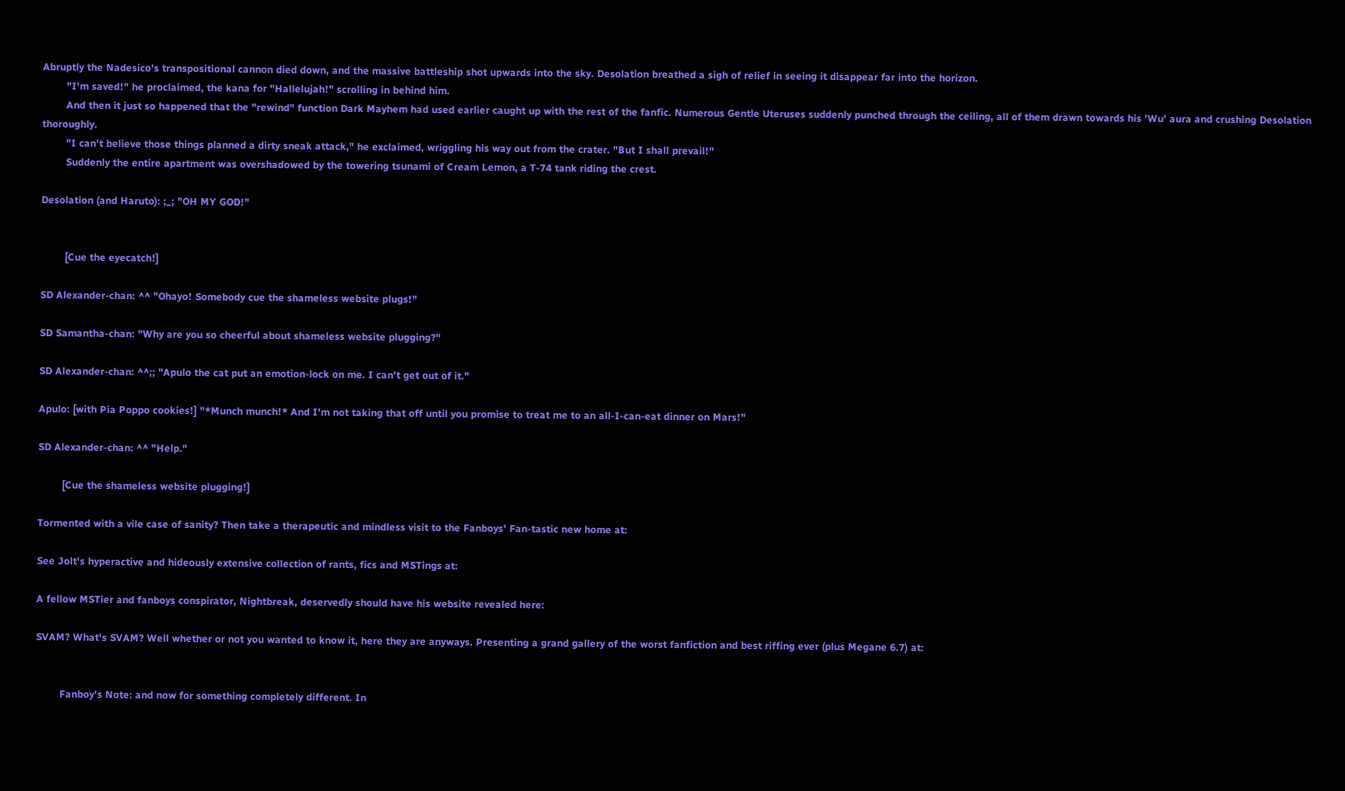Abruptly the Nadesico's transpositional cannon died down, and the massive battleship shot upwards into the sky. Desolation breathed a sigh of relief in seeing it disappear far into the horizon.
        "I'm saved!" he proclaimed, the kana for "Hallelujah!" scrolling in behind him.
        And then it just so happened that the "rewind" function Dark Mayhem had used earlier caught up with the rest of the fanfic. Numerous Gentle Uteruses suddenly punched through the ceiling, all of them drawn towards his 'Wu' aura and crushing Desolation thoroughly.
        "I can't believe those things planned a dirty sneak attack," he exclaimed, wriggling his way out from the crater. "But I shall prevail!"
        Suddenly the entire apartment was overshadowed by the towering tsunami of Cream Lemon, a T-74 tank riding the crest.

Desolation (and Haruto): ;_; "OH MY GOD!"


        [Cue the eyecatch!]

SD Alexander-chan: ^^ "Ohayo! Somebody cue the shameless website plugs!"

SD Samantha-chan: "Why are you so cheerful about shameless website plugging?"

SD Alexander-chan: ^^;; "Apulo the cat put an emotion-lock on me. I can't get out of it."

Apulo: [with Pia Poppo cookies!] "*Munch munch!* And I'm not taking that off until you promise to treat me to an all-I-can-eat dinner on Mars!"

SD Alexander-chan: ^^ "Help."

        [Cue the shameless website plugging!]

Tormented with a vile case of sanity? Then take a therapeutic and mindless visit to the Fanboys' Fan-tastic new home at:

See Jolt's hyperactive and hideously extensive collection of rants, fics and MSTings at:

A fellow MSTier and fanboys conspirator, Nightbreak, deservedly should have his website revealed here:

SVAM? What's SVAM? Well whether or not you wanted to know it, here they are anyways. Presenting a grand gallery of the worst fanfiction and best riffing ever (plus Megane 6.7) at:


        Fanboy's Note: and now for something completely different. In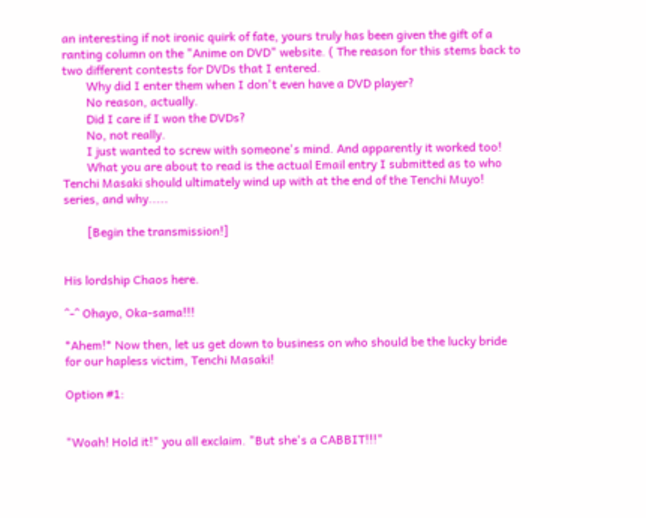an interesting if not ironic quirk of fate, yours truly has been given the gift of a ranting column on the "Anime on DVD" website. ( The reason for this stems back to two different contests for DVDs that I entered.
        Why did I enter them when I don't even have a DVD player?
        No reason, actually.
        Did I care if I won the DVDs?
        No, not really.
        I just wanted to screw with someone's mind. And apparently it worked too!
        What you are about to read is the actual Email entry I submitted as to who Tenchi Masaki should ultimately wind up with at the end of the Tenchi Muyo! series, and why.....

        [Begin the transmission!]


His lordship Chaos here.

^-^ Ohayo, Oka-sama!!!

*Ahem!* Now then, let us get down to business on who should be the lucky bride for our hapless victim, Tenchi Masaki!

Option #1:


"Woah! Hold it!" you all exclaim. "But she's a CABBIT!!!"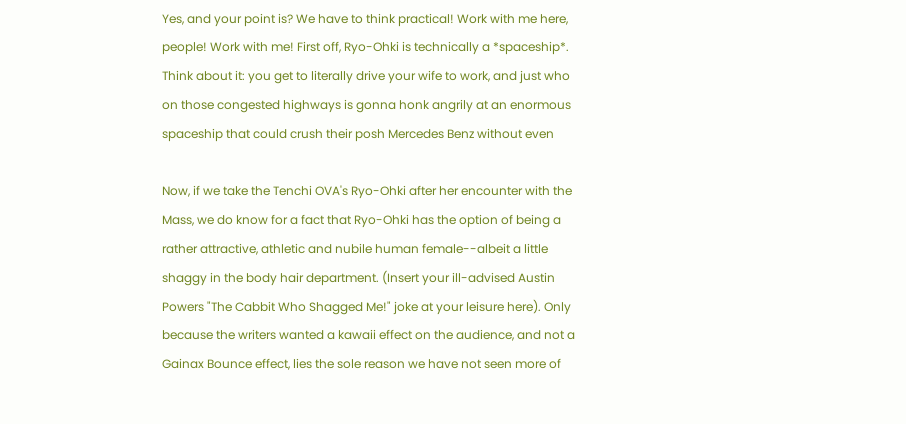Yes, and your point is? We have to think practical! Work with me here, people! Work with me! First off, Ryo-Ohki is technically a *spaceship*. Think about it: you get to literally drive your wife to work, and just who on those congested highways is gonna honk angrily at an enormous spaceship that could crush their posh Mercedes Benz without even

Now, if we take the Tenchi OVA's Ryo-Ohki after her encounter with the Mass, we do know for a fact that Ryo-Ohki has the option of being a rather attractive, athletic and nubile human female--albeit a little shaggy in the body hair department. (Insert your ill-advised Austin Powers "The Cabbit Who Shagged Me!" joke at your leisure here). Only
because the writers wanted a kawaii effect on the audience, and not a Gainax Bounce effect, lies the sole reason we have not seen more of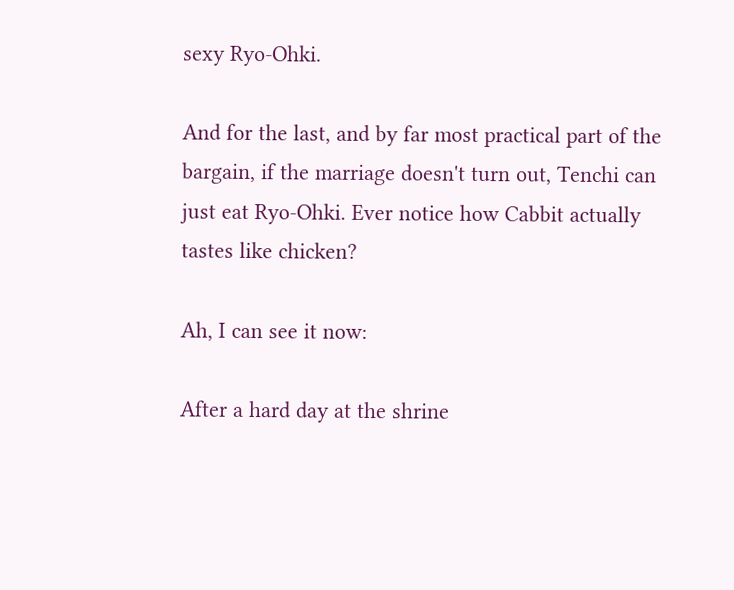sexy Ryo-Ohki.

And for the last, and by far most practical part of the bargain, if the marriage doesn't turn out, Tenchi can just eat Ryo-Ohki. Ever notice how Cabbit actually tastes like chicken?

Ah, I can see it now:

After a hard day at the shrine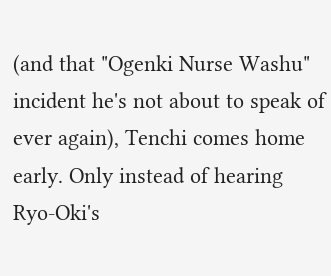(and that "Ogenki Nurse Washu" incident he's not about to speak of ever again), Tenchi comes home early. Only instead of hearing Ryo-Oki's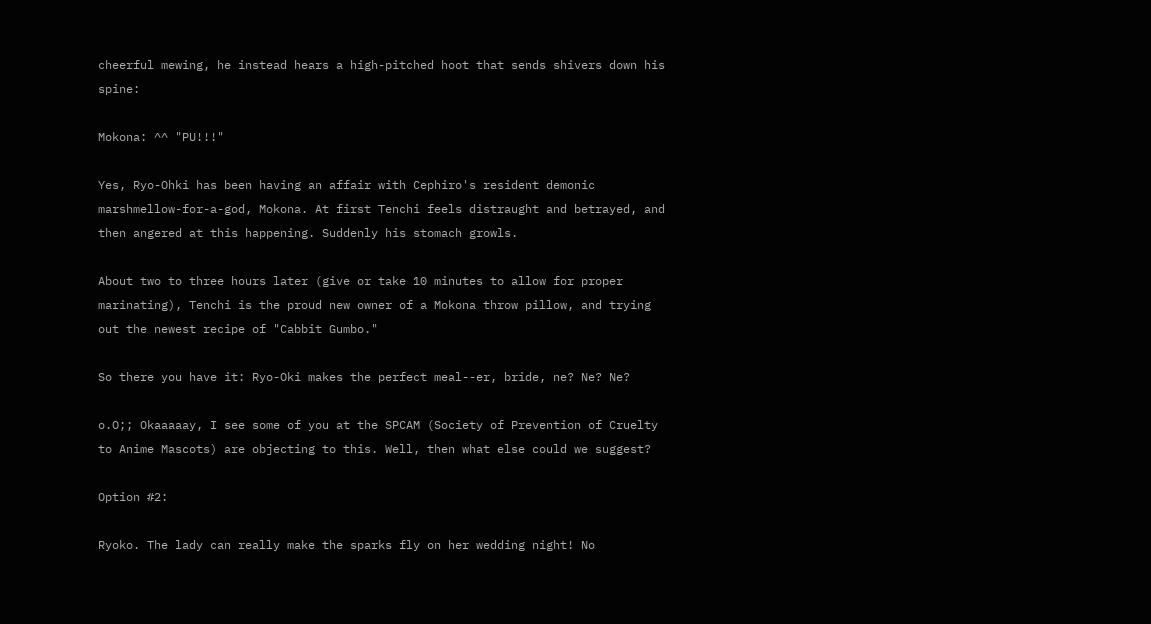cheerful mewing, he instead hears a high-pitched hoot that sends shivers down his spine:

Mokona: ^^ "PU!!!"

Yes, Ryo-Ohki has been having an affair with Cephiro's resident demonic marshmellow-for-a-god, Mokona. At first Tenchi feels distraught and betrayed, and then angered at this happening. Suddenly his stomach growls.

About two to three hours later (give or take 10 minutes to allow for proper marinating), Tenchi is the proud new owner of a Mokona throw pillow, and trying out the newest recipe of "Cabbit Gumbo."

So there you have it: Ryo-Oki makes the perfect meal--er, bride, ne? Ne? Ne?

o.O;; Okaaaaay, I see some of you at the SPCAM (Society of Prevention of Cruelty to Anime Mascots) are objecting to this. Well, then what else could we suggest?

Option #2:

Ryoko. The lady can really make the sparks fly on her wedding night! No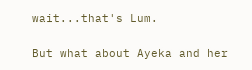wait...that's Lum.

But what about Ayeka and her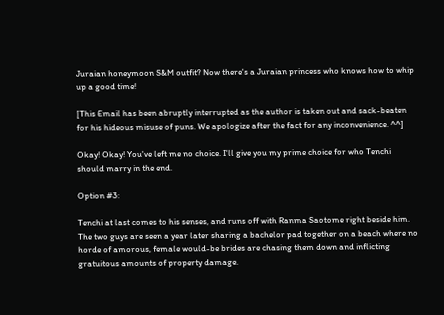Juraian honeymoon S&M outfit? Now there's a Juraian princess who knows how to whip up a good time!

[This Email has been abruptly interrupted as the author is taken out and sack-beaten for his hideous misuse of puns. We apologize after the fact for any inconvenience. ^^]

Okay! Okay! You've left me no choice. I'll give you my prime choice for who Tenchi should marry in the end.

Option #3:

Tenchi at last comes to his senses, and runs off with Ranma Saotome right beside him. The two guys are seen a year later sharing a bachelor pad together on a beach where no horde of amorous, female would-be brides are chasing them down and inflicting gratuitous amounts of property damage.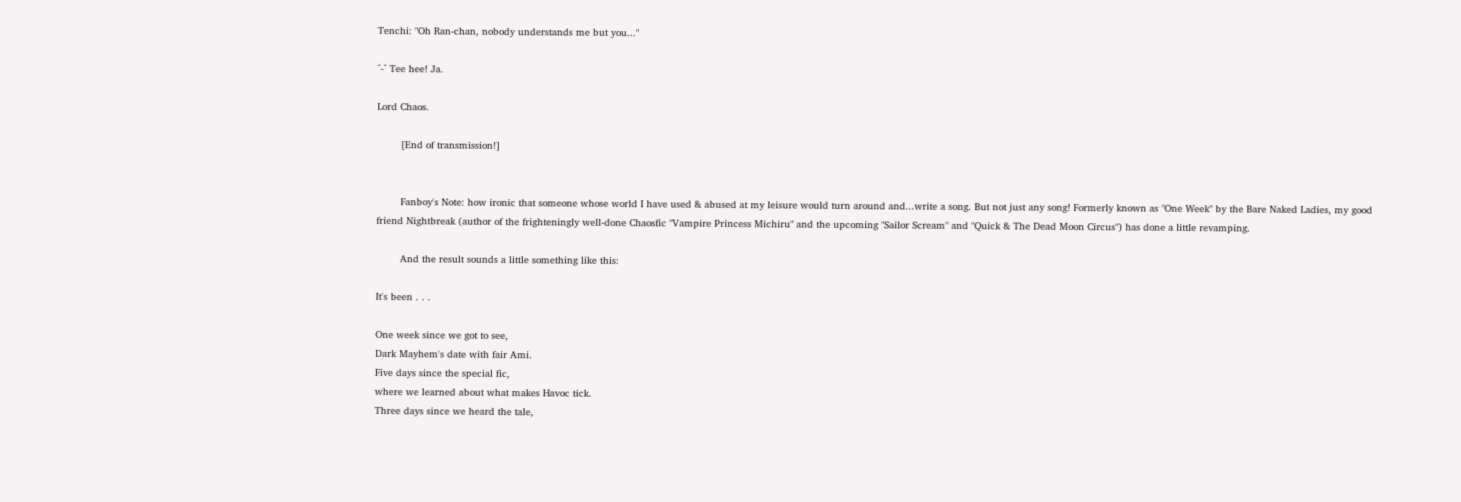Tenchi: "Oh Ran-chan, nobody understands me but you..."

^-^ Tee hee! Ja.

Lord Chaos.

        [End of transmission!]


        Fanboy's Note: how ironic that someone whose world I have used & abused at my leisure would turn around and...write a song. But not just any song! Formerly known as "One Week" by the Bare Naked Ladies, my good
friend Nightbreak (author of the frighteningly well-done Chaosfic "Vampire Princess Michiru" and the upcoming "Sailor Scream" and "Quick & The Dead Moon Circus") has done a little revamping.

        And the result sounds a little something like this:

It's been . . .

One week since we got to see,
Dark Mayhem's date with fair Ami.
Five days since the special fic,
where we learned about what makes Havoc tick.
Three days since we heard the tale,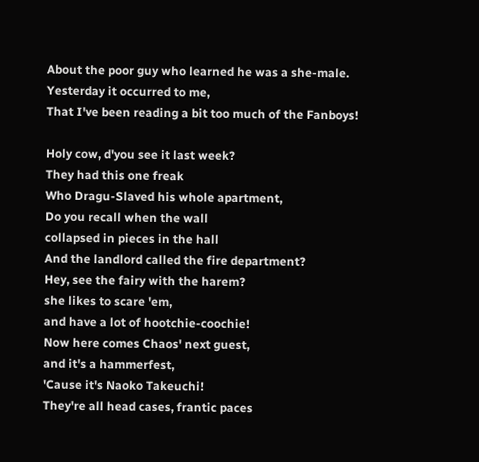About the poor guy who learned he was a she-male.
Yesterday it occurred to me,
That I've been reading a bit too much of the Fanboys!

Holy cow, d'you see it last week?
They had this one freak
Who Dragu-Slaved his whole apartment,
Do you recall when the wall
collapsed in pieces in the hall
And the landlord called the fire department?
Hey, see the fairy with the harem?
she likes to scare 'em,
and have a lot of hootchie-coochie!
Now here comes Chaos' next guest,
and it's a hammerfest,
'Cause it's Naoko Takeuchi!
They're all head cases, frantic paces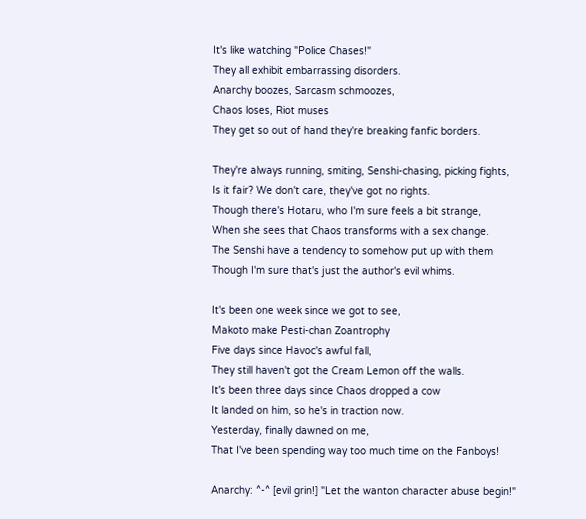It's like watching "Police Chases!"
They all exhibit embarrassing disorders.
Anarchy boozes, Sarcasm schmoozes,
Chaos loses, Riot muses
They get so out of hand they're breaking fanfic borders.

They're always running, smiting, Senshi-chasing, picking fights,
Is it fair? We don't care, they've got no rights.
Though there's Hotaru, who I'm sure feels a bit strange,
When she sees that Chaos transforms with a sex change.
The Senshi have a tendency to somehow put up with them
Though I'm sure that's just the author's evil whims.

It's been one week since we got to see,
Makoto make Pesti-chan Zoantrophy
Five days since Havoc's awful fall,
They still haven't got the Cream Lemon off the walls.
It's been three days since Chaos dropped a cow
It landed on him, so he's in traction now.
Yesterday, finally dawned on me,
That I've been spending way too much time on the Fanboys!

Anarchy: ^-^ [evil grin!] "Let the wanton character abuse begin!"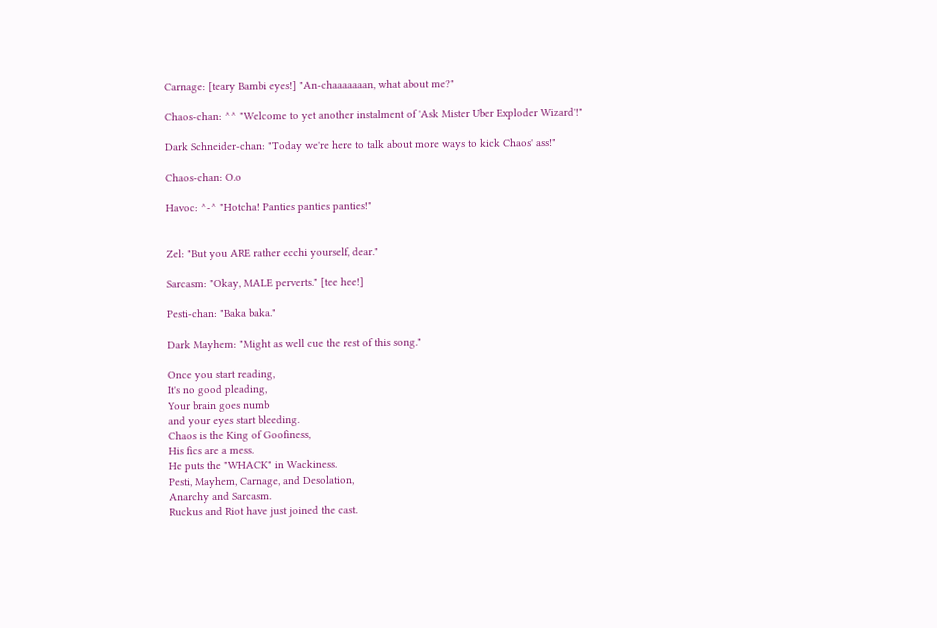Carnage: [teary Bambi eyes!] "An-chaaaaaaan, what about me?"

Chaos-chan: ^^ "Welcome to yet another instalment of 'Ask Mister Uber Exploder Wizard'!"

Dark Schneider-chan: "Today we're here to talk about more ways to kick Chaos' ass!"

Chaos-chan: O.o

Havoc: ^-^ "Hotcha! Panties panties panties!"


Zel: "But you ARE rather ecchi yourself, dear."

Sarcasm: "Okay, MALE perverts." [tee hee!]

Pesti-chan: "Baka baka."

Dark Mayhem: "Might as well cue the rest of this song."

Once you start reading,
It's no good pleading,
Your brain goes numb
and your eyes start bleeding.
Chaos is the King of Goofiness,
His fics are a mess.
He puts the "WHACK" in Wackiness.
Pesti, Mayhem, Carnage, and Desolation,
Anarchy and Sarcasm.
Ruckus and Riot have just joined the cast.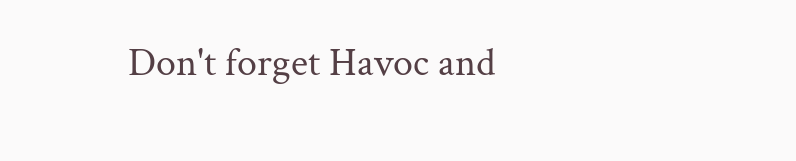Don't forget Havoc and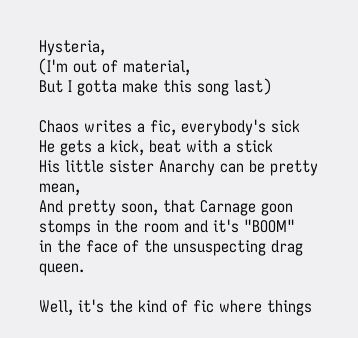Hysteria,
(I'm out of material,
But I gotta make this song last)

Chaos writes a fic, everybody's sick
He gets a kick, beat with a stick
His little sister Anarchy can be pretty mean,
And pretty soon, that Carnage goon
stomps in the room and it's "BOOM"
in the face of the unsuspecting drag queen.

Well, it's the kind of fic where things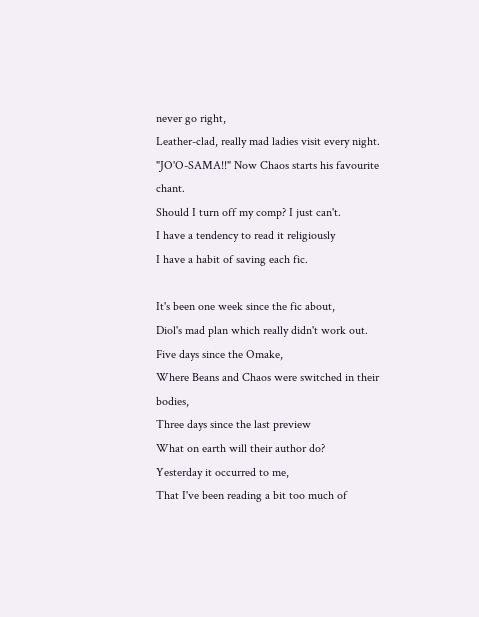never go right,
Leather-clad, really mad ladies visit every night.
"JO'O-SAMA!!" Now Chaos starts his favourite chant.
Should I turn off my comp? I just can't.
I have a tendency to read it religiously
I have a habit of saving each fic.

It's been one week since the fic about,
Diol's mad plan which really didn't work out.
Five days since the Omake,
Where Beans and Chaos were switched in their bodies,
Three days since the last preview
What on earth will their author do?
Yesterday it occurred to me,
That I've been reading a bit too much of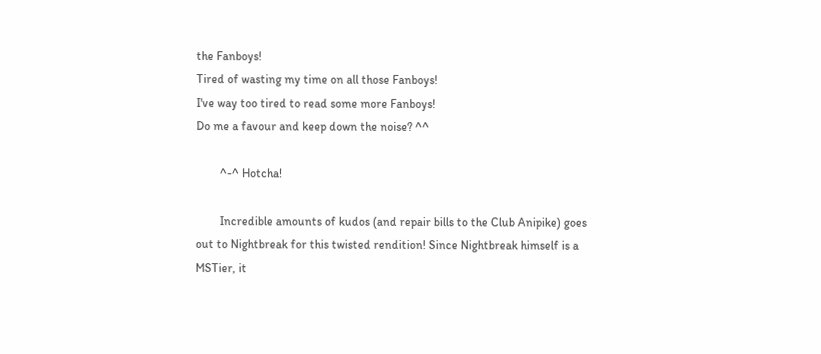the Fanboys!
Tired of wasting my time on all those Fanboys!
I've way too tired to read some more Fanboys!
Do me a favour and keep down the noise? ^^

        ^-^ Hotcha!

        Incredible amounts of kudos (and repair bills to the Club Anipike) goes out to Nightbreak for this twisted rendition! Since Nightbreak himself is a MSTier, it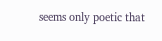seems only poetic that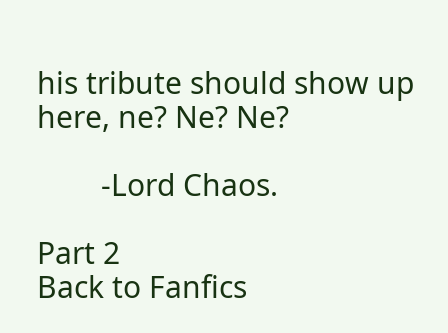his tribute should show up here, ne? Ne? Ne?

        -Lord Chaos.

Part 2
Back to Fanfics